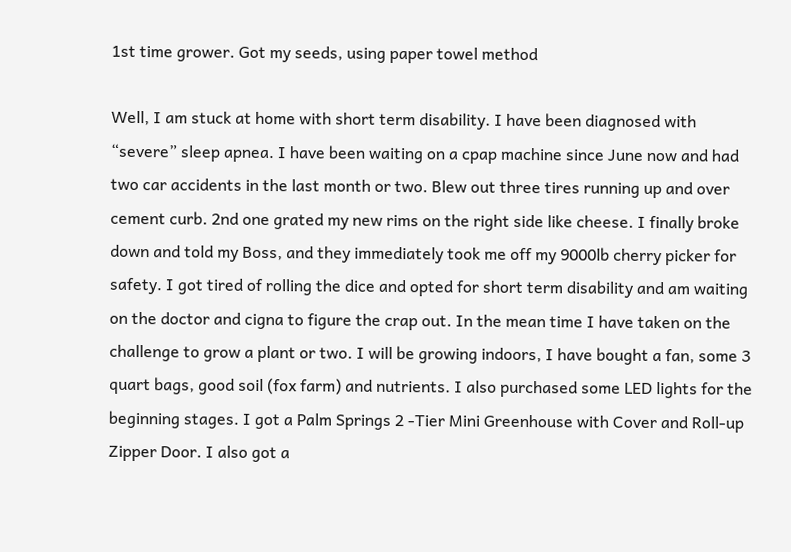1st time grower. Got my seeds, using paper towel method

Well, I am stuck at home with short term disability. I have been diagnosed with “severe” sleep apnea. I have been waiting on a cpap machine since June now and had two car accidents in the last month or two. Blew out three tires running up and over cement curb. 2nd one grated my new rims on the right side like cheese. I finally broke down and told my Boss, and they immediately took me off my 9000lb cherry picker for safety. I got tired of rolling the dice and opted for short term disability and am waiting on the doctor and cigna to figure the crap out. In the mean time I have taken on the challenge to grow a plant or two. I will be growing indoors, I have bought a fan, some 3 quart bags, good soil (fox farm) and nutrients. I also purchased some LED lights for the beginning stages. I got a Palm Springs 2 -Tier Mini Greenhouse with Cover and Roll-up Zipper Door. I also got a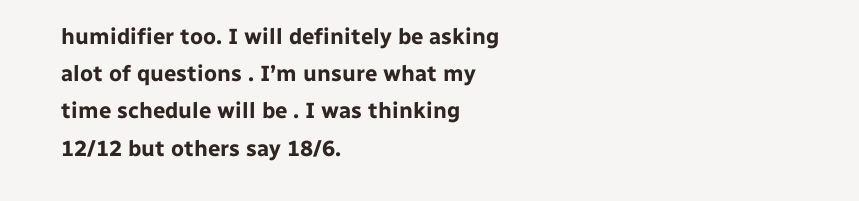humidifier too. I will definitely be asking alot of questions . I’m unsure what my time schedule will be . I was thinking 12/12 but others say 18/6.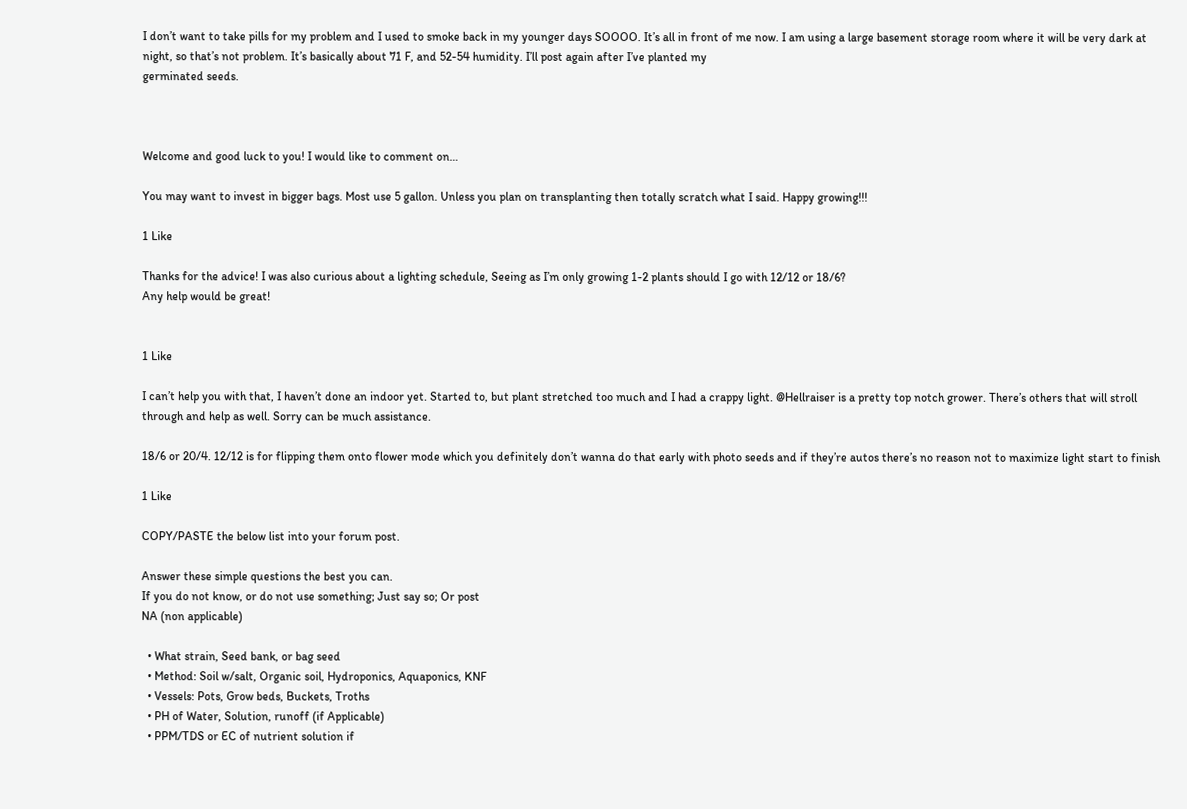I don’t want to take pills for my problem and I used to smoke back in my younger days SOOOO. It’s all in front of me now. I am using a large basement storage room where it will be very dark at night, so that’s not problem. It’s basically about 71 F, and 52-54 humidity. I’ll post again after I’ve planted my
germinated seeds.



Welcome and good luck to you! I would like to comment on…

You may want to invest in bigger bags. Most use 5 gallon. Unless you plan on transplanting then totally scratch what I said. Happy growing!!!

1 Like

Thanks for the advice! I was also curious about a lighting schedule, Seeing as I’m only growing 1-2 plants should I go with 12/12 or 18/6?
Any help would be great!


1 Like

I can’t help you with that, I haven’t done an indoor yet. Started to, but plant stretched too much and I had a crappy light. @Hellraiser is a pretty top notch grower. There’s others that will stroll through and help as well. Sorry can be much assistance.

18/6 or 20/4. 12/12 is for flipping them onto flower mode which you definitely don’t wanna do that early with photo seeds and if they’re autos there’s no reason not to maximize light start to finish

1 Like

COPY/PASTE the below list into your forum post.

Answer these simple questions the best you can.
If you do not know, or do not use something; Just say so; Or post
NA (non applicable)

  • What strain, Seed bank, or bag seed
  • Method: Soil w/salt, Organic soil, Hydroponics, Aquaponics, KNF
  • Vessels: Pots, Grow beds, Buckets, Troths
  • PH of Water, Solution, runoff (if Applicable)
  • PPM/TDS or EC of nutrient solution if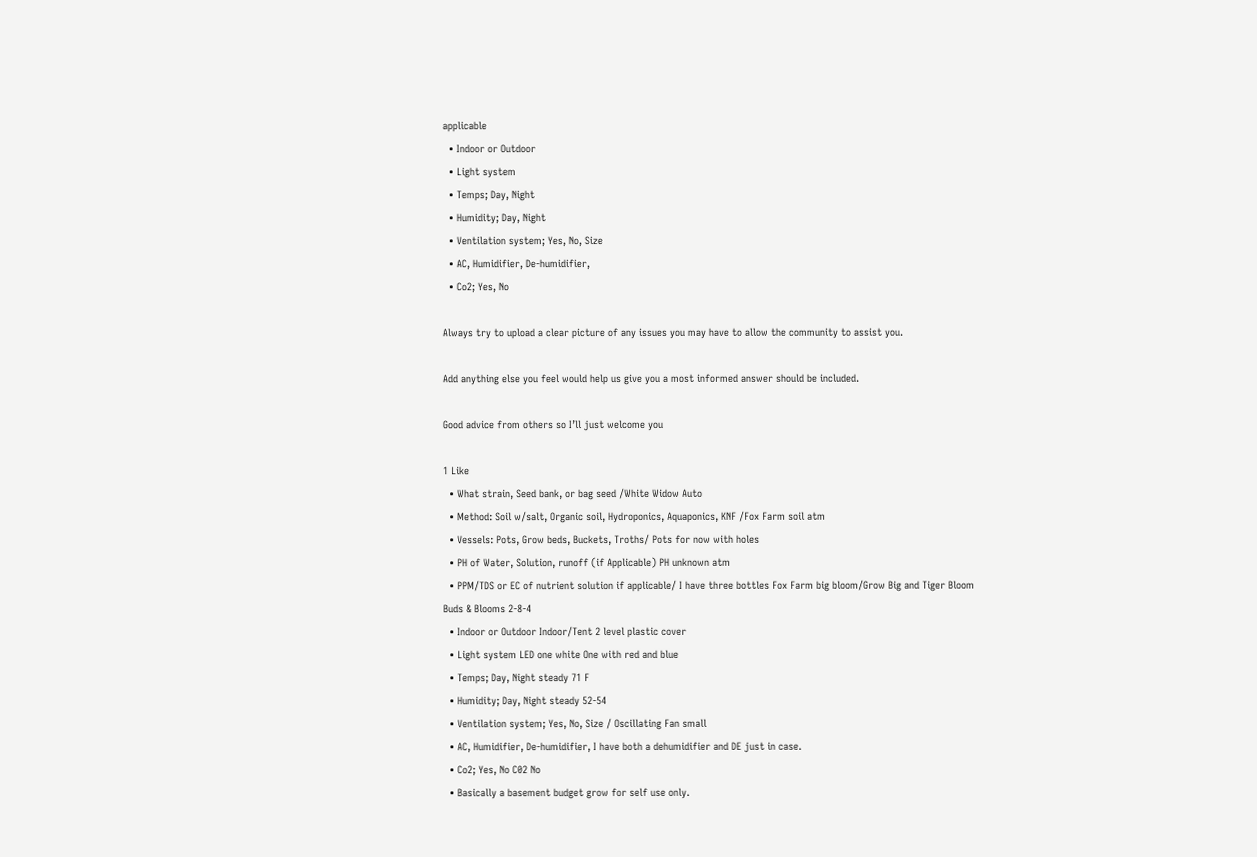applicable
  • Indoor or Outdoor
  • Light system
  • Temps; Day, Night
  • Humidity; Day, Night
  • Ventilation system; Yes, No, Size
  • AC, Humidifier, De-humidifier,
  • Co2; Yes, No

Always try to upload a clear picture of any issues you may have to allow the community to assist you.

Add anything else you feel would help us give you a most informed answer should be included.

Good advice from others so I’ll just welcome you

1 Like
  • What strain, Seed bank, or bag seed /White Widow Auto
  • Method: Soil w/salt, Organic soil, Hydroponics, Aquaponics, KNF /Fox Farm soil atm
  • Vessels: Pots, Grow beds, Buckets, Troths/ Pots for now with holes
  • PH of Water, Solution, runoff (if Applicable) PH unknown atm
  • PPM/TDS or EC of nutrient solution if applicable/ I have three bottles Fox Farm big bloom/Grow Big and Tiger Bloom Buds & Blooms 2-8-4
  • Indoor or Outdoor Indoor/Tent 2 level plastic cover
  • Light system LED one white One with red and blue
  • Temps; Day, Night steady 71 F
  • Humidity; Day, Night steady 52-54
  • Ventilation system; Yes, No, Size / Oscillating Fan small
  • AC, Humidifier, De-humidifier, I have both a dehumidifier and DE just in case.
  • Co2; Yes, No C02 No
  • Basically a basement budget grow for self use only.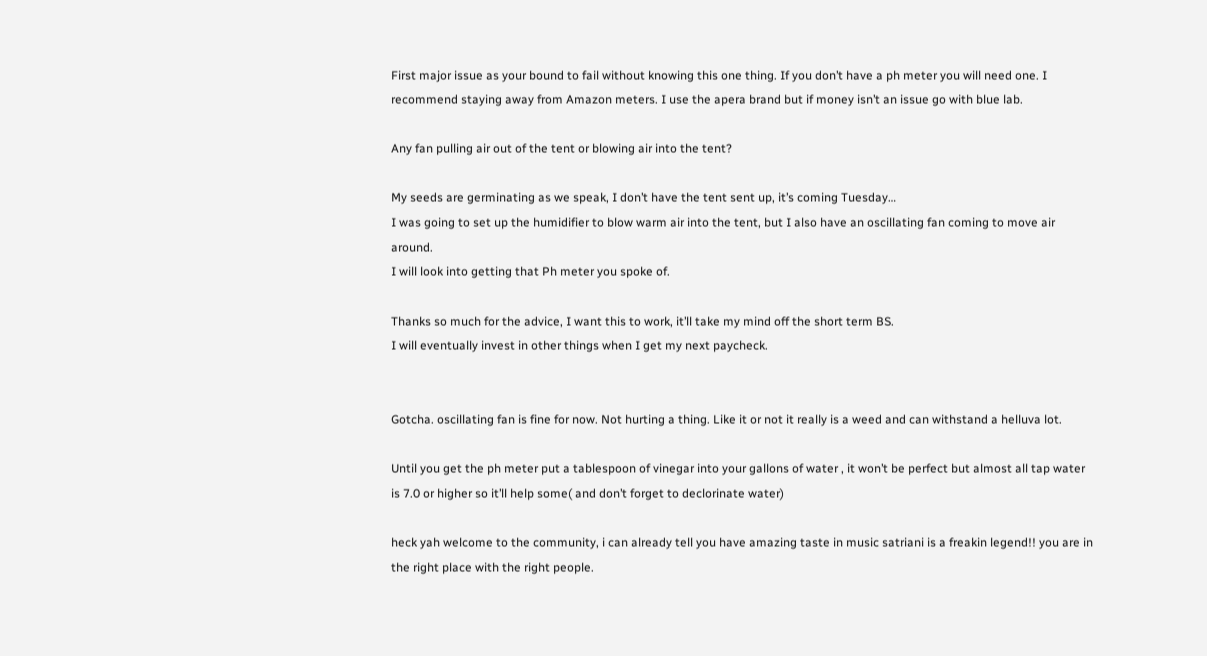First major issue as your bound to fail without knowing this one thing. If you don’t have a ph meter you will need one. I recommend staying away from Amazon meters. I use the apera brand but if money isn’t an issue go with blue lab.

Any fan pulling air out of the tent or blowing air into the tent?

My seeds are germinating as we speak, I don’t have the tent sent up, it’s coming Tuesday…
I was going to set up the humidifier to blow warm air into the tent, but I also have an oscillating fan coming to move air around.
I will look into getting that Ph meter you spoke of.

Thanks so much for the advice, I want this to work, it’ll take my mind off the short term BS.
I will eventually invest in other things when I get my next paycheck.


Gotcha. oscillating fan is fine for now. Not hurting a thing. Like it or not it really is a weed and can withstand a helluva lot.

Until you get the ph meter put a tablespoon of vinegar into your gallons of water , it won’t be perfect but almost all tap water is 7.0 or higher so it’ll help some( and don’t forget to declorinate water)

heck yah welcome to the community, i can already tell you have amazing taste in music satriani is a freakin legend!! you are in the right place with the right people.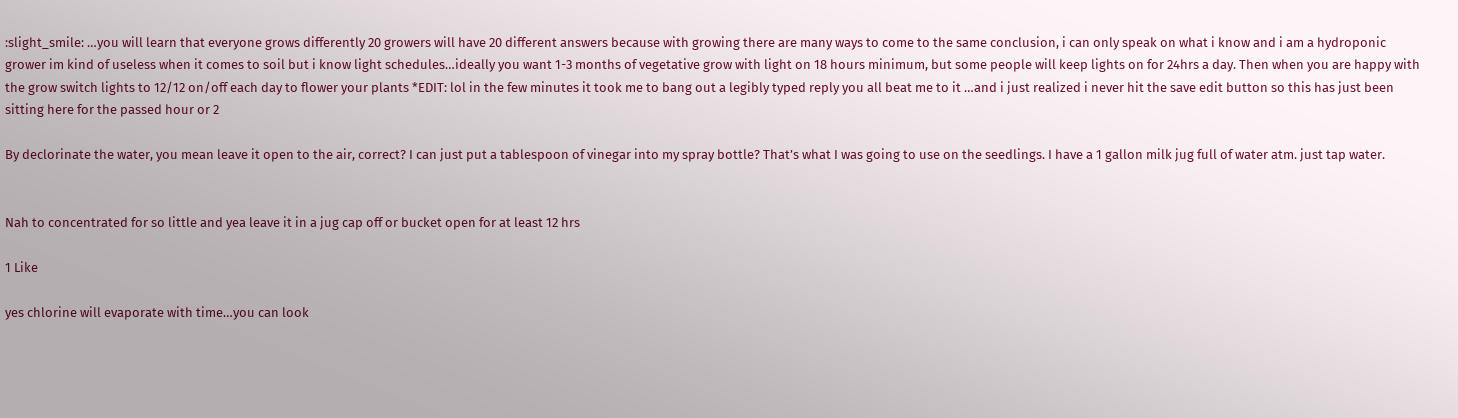:slight_smile: …you will learn that everyone grows differently 20 growers will have 20 different answers because with growing there are many ways to come to the same conclusion, i can only speak on what i know and i am a hydroponic grower im kind of useless when it comes to soil but i know light schedules…ideally you want 1-3 months of vegetative grow with light on 18 hours minimum, but some people will keep lights on for 24hrs a day. Then when you are happy with the grow switch lights to 12/12 on/off each day to flower your plants *EDIT: lol in the few minutes it took me to bang out a legibly typed reply you all beat me to it …and i just realized i never hit the save edit button so this has just been sitting here for the passed hour or 2

By declorinate the water, you mean leave it open to the air, correct? I can just put a tablespoon of vinegar into my spray bottle? That’s what I was going to use on the seedlings. I have a 1 gallon milk jug full of water atm. just tap water.


Nah to concentrated for so little and yea leave it in a jug cap off or bucket open for at least 12 hrs

1 Like

yes chlorine will evaporate with time…you can look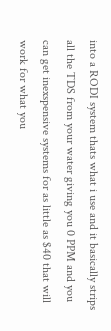into a RODI system thats what i use and it basically strips all the TDS from your water giving you 0 PPM and you can get inexspensive systems for as little as $40 that will work for what you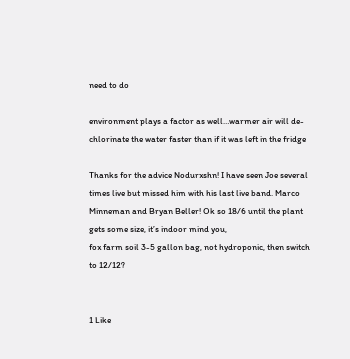need to do

environment plays a factor as well…warmer air will de-chlorinate the water faster than if it was left in the fridge

Thanks for the advice Nodurxshn! I have seen Joe several times live but missed him with his last live band. Marco Minneman and Bryan Beller! Ok so 18/6 until the plant gets some size, it’s indoor mind you,
fox farm soil 3-5 gallon bag, not hydroponic, then switch to 12/12?


1 Like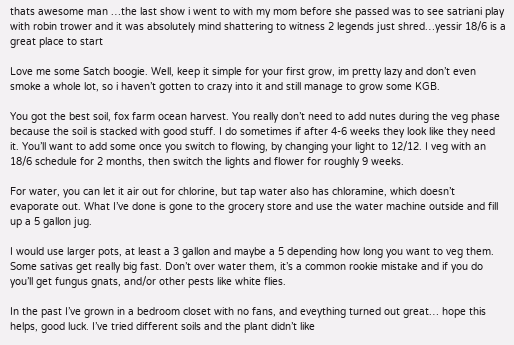thats awesome man …the last show i went to with my mom before she passed was to see satriani play with robin trower and it was absolutely mind shattering to witness 2 legends just shred…yessir 18/6 is a great place to start

Love me some Satch boogie. Well, keep it simple for your first grow, im pretty lazy and don’t even smoke a whole lot, so i haven’t gotten to crazy into it and still manage to grow some KGB.

You got the best soil, fox farm ocean harvest. You really don’t need to add nutes during the veg phase because the soil is stacked with good stuff. I do sometimes if after 4-6 weeks they look like they need it. You’ll want to add some once you switch to flowing, by changing your light to 12/12. I veg with an 18/6 schedule for 2 months, then switch the lights and flower for roughly 9 weeks.

For water, you can let it air out for chlorine, but tap water also has chloramine, which doesn’t evaporate out. What I’ve done is gone to the grocery store and use the water machine outside and fill up a 5 gallon jug.

I would use larger pots, at least a 3 gallon and maybe a 5 depending how long you want to veg them. Some sativas get really big fast. Don’t over water them, it’s a common rookie mistake and if you do you’ll get fungus gnats, and/or other pests like white flies.

In the past I’ve grown in a bedroom closet with no fans, and eveything turned out great… hope this helps, good luck. I’ve tried different soils and the plant didn’t like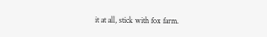it at all, stick with fox farm.